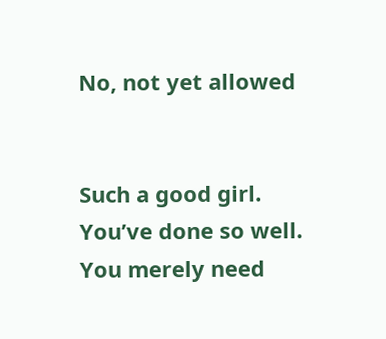No, not yet allowed


Such a good girl. You’ve done so well. You merely need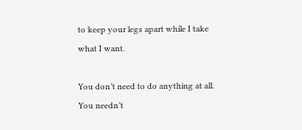to keep your legs apart while I take what I want.

You don’t need to do anything at all. You needn’t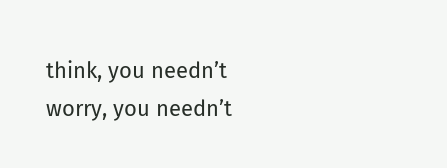think, you needn’t worry, you needn’t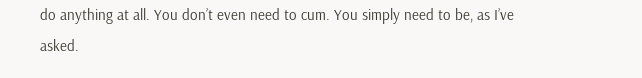do anything at all. You don’t even need to cum. You simply need to be, as I’ve asked.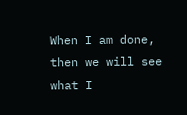When I am done, then we will see what I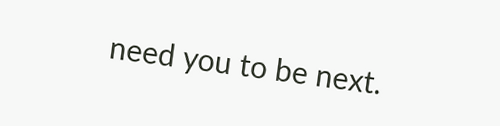need you to be next.